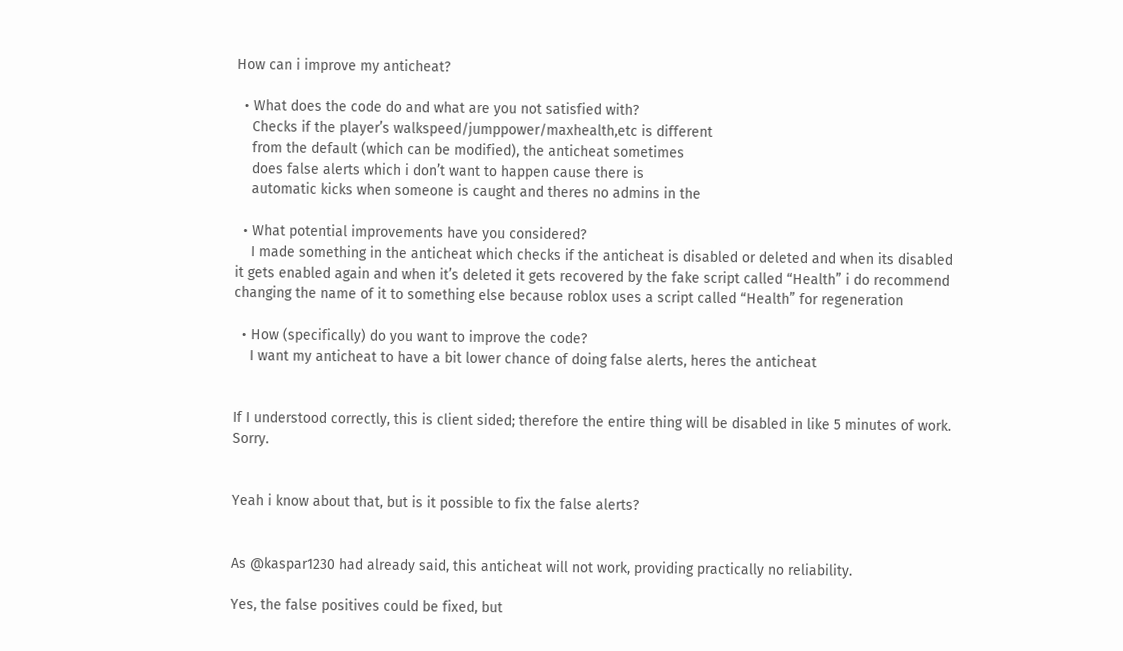How can i improve my anticheat?

  • What does the code do and what are you not satisfied with?
    Checks if the player’s walkspeed/jumppower/maxhealth,etc is different
    from the default (which can be modified), the anticheat sometimes
    does false alerts which i don’t want to happen cause there is
    automatic kicks when someone is caught and theres no admins in the

  • What potential improvements have you considered?
    I made something in the anticheat which checks if the anticheat is disabled or deleted and when its disabled it gets enabled again and when it’s deleted it gets recovered by the fake script called “Health” i do recommend changing the name of it to something else because roblox uses a script called “Health” for regeneration

  • How (specifically) do you want to improve the code?
    I want my anticheat to have a bit lower chance of doing false alerts, heres the anticheat


If I understood correctly, this is client sided; therefore the entire thing will be disabled in like 5 minutes of work. Sorry.


Yeah i know about that, but is it possible to fix the false alerts?


As @kaspar1230 had already said, this anticheat will not work, providing practically no reliability.

Yes, the false positives could be fixed, but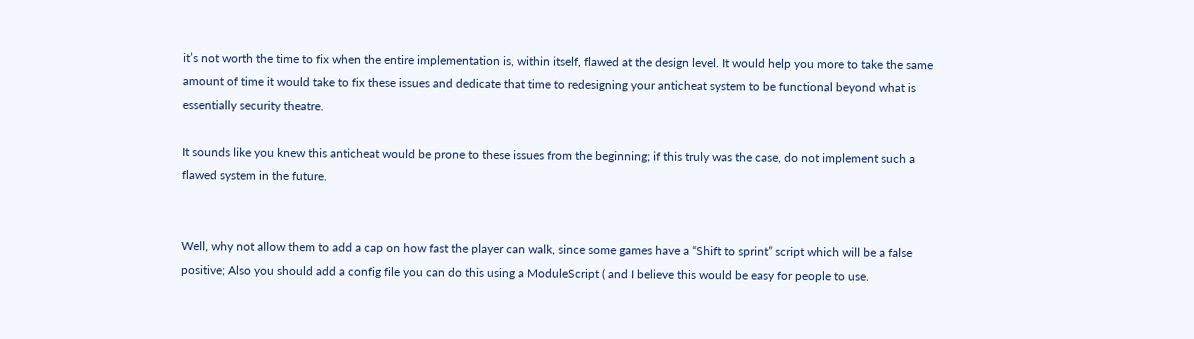it’s not worth the time to fix when the entire implementation is, within itself, flawed at the design level. It would help you more to take the same amount of time it would take to fix these issues and dedicate that time to redesigning your anticheat system to be functional beyond what is essentially security theatre.

It sounds like you knew this anticheat would be prone to these issues from the beginning; if this truly was the case, do not implement such a flawed system in the future.


Well, why not allow them to add a cap on how fast the player can walk, since some games have a “Shift to sprint” script which will be a false positive; Also you should add a config file you can do this using a ModuleScript ( and I believe this would be easy for people to use.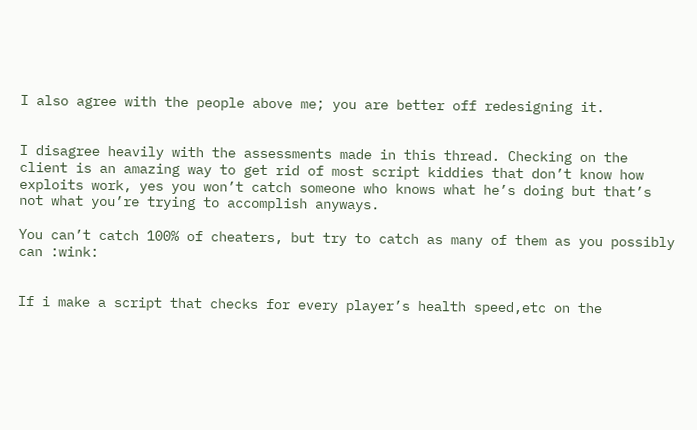I also agree with the people above me; you are better off redesigning it.


I disagree heavily with the assessments made in this thread. Checking on the client is an amazing way to get rid of most script kiddies that don’t know how exploits work, yes you won’t catch someone who knows what he’s doing but that’s not what you’re trying to accomplish anyways.

You can’t catch 100% of cheaters, but try to catch as many of them as you possibly can :wink:


If i make a script that checks for every player’s health speed,etc on the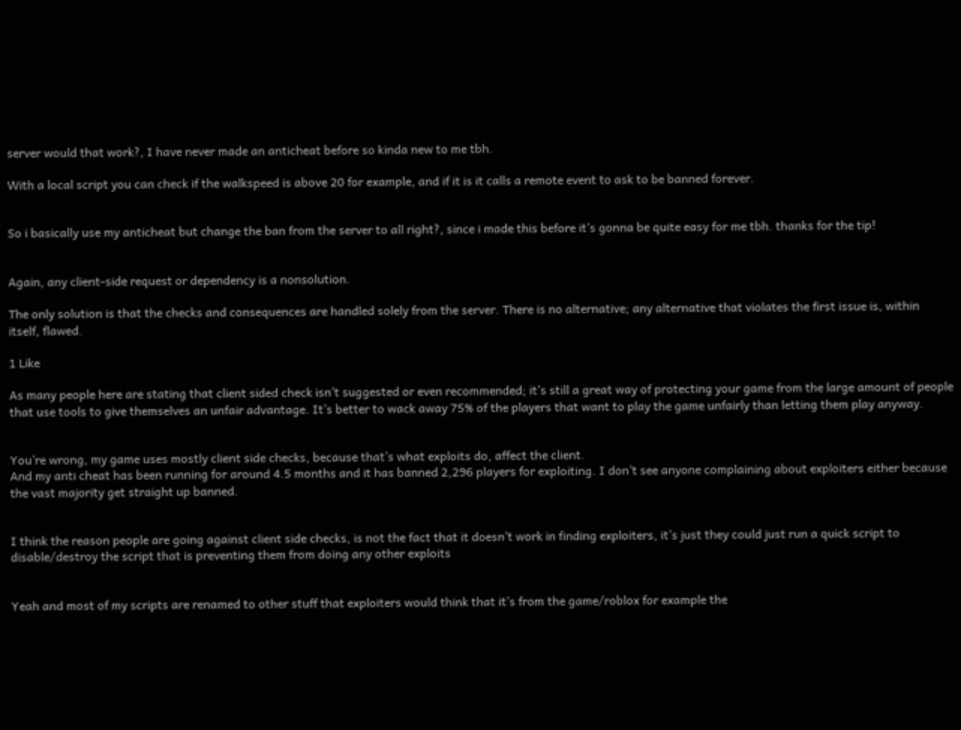server would that work?, I have never made an anticheat before so kinda new to me tbh.

With a local script you can check if the walkspeed is above 20 for example, and if it is it calls a remote event to ask to be banned forever.


So i basically use my anticheat but change the ban from the server to all right?, since i made this before it’s gonna be quite easy for me tbh. thanks for the tip!


Again, any client-side request or dependency is a nonsolution.

The only solution is that the checks and consequences are handled solely from the server. There is no alternative; any alternative that violates the first issue is, within itself, flawed.

1 Like

As many people here are stating that client sided check isn’t suggested or even recommended; it’s still a great way of protecting your game from the large amount of people that use tools to give themselves an unfair advantage. It’s better to wack away 75% of the players that want to play the game unfairly than letting them play anyway.


You’re wrong, my game uses mostly client side checks, because that’s what exploits do, affect the client.
And my anti cheat has been running for around 4.5 months and it has banned 2,296 players for exploiting. I don’t see anyone complaining about exploiters either because the vast majority get straight up banned.


I think the reason people are going against client side checks, is not the fact that it doesn’t work in finding exploiters, it’s just they could just run a quick script to disable/destroy the script that is preventing them from doing any other exploits


Yeah and most of my scripts are renamed to other stuff that exploiters would think that it’s from the game/roblox for example the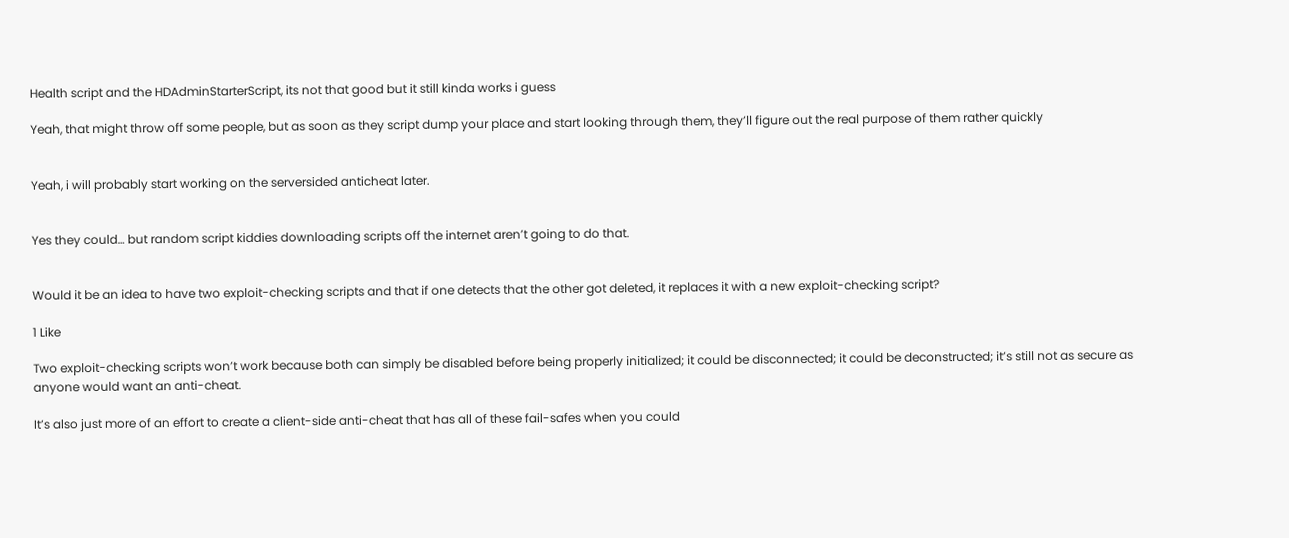Health script and the HDAdminStarterScript, its not that good but it still kinda works i guess

Yeah, that might throw off some people, but as soon as they script dump your place and start looking through them, they’ll figure out the real purpose of them rather quickly


Yeah, i will probably start working on the serversided anticheat later.


Yes they could… but random script kiddies downloading scripts off the internet aren’t going to do that.


Would it be an idea to have two exploit-checking scripts and that if one detects that the other got deleted, it replaces it with a new exploit-checking script?

1 Like

Two exploit-checking scripts won’t work because both can simply be disabled before being properly initialized; it could be disconnected; it could be deconstructed; it’s still not as secure as anyone would want an anti-cheat.

It’s also just more of an effort to create a client-side anti-cheat that has all of these fail-safes when you could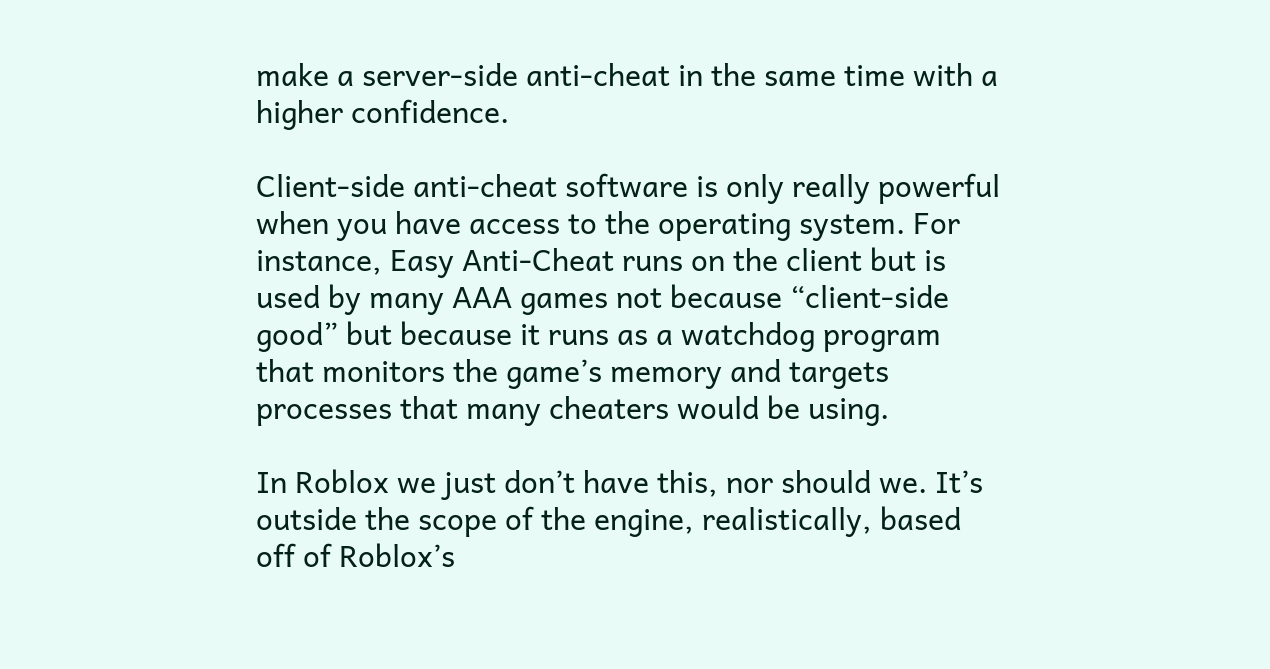make a server-side anti-cheat in the same time with a higher confidence.

Client-side anti-cheat software is only really powerful when you have access to the operating system. For instance, Easy Anti-Cheat runs on the client but is used by many AAA games not because “client-side good” but because it runs as a watchdog program that monitors the game’s memory and targets processes that many cheaters would be using.

In Roblox we just don’t have this, nor should we. It’s outside the scope of the engine, realistically, based off of Roblox’s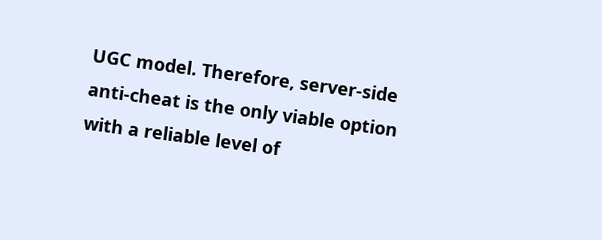UGC model. Therefore, server-side anti-cheat is the only viable option with a reliable level of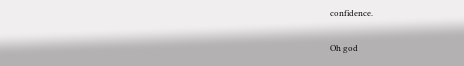confidence.


Oh god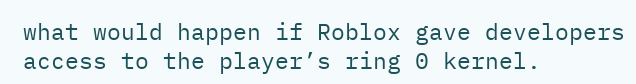what would happen if Roblox gave developers access to the player’s ring 0 kernel.